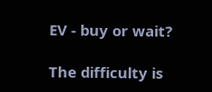EV - buy or wait?

The difficulty is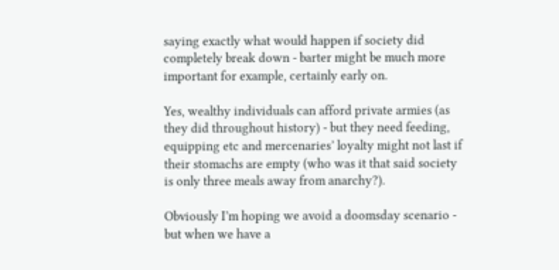saying exactly what would happen if society did completely break down - barter might be much more important for example, certainly early on.

Yes, wealthy individuals can afford private armies (as they did throughout history) - but they need feeding, equipping etc and mercenaries’ loyalty might not last if their stomachs are empty (who was it that said society is only three meals away from anarchy?).

Obviously I’m hoping we avoid a doomsday scenario - but when we have a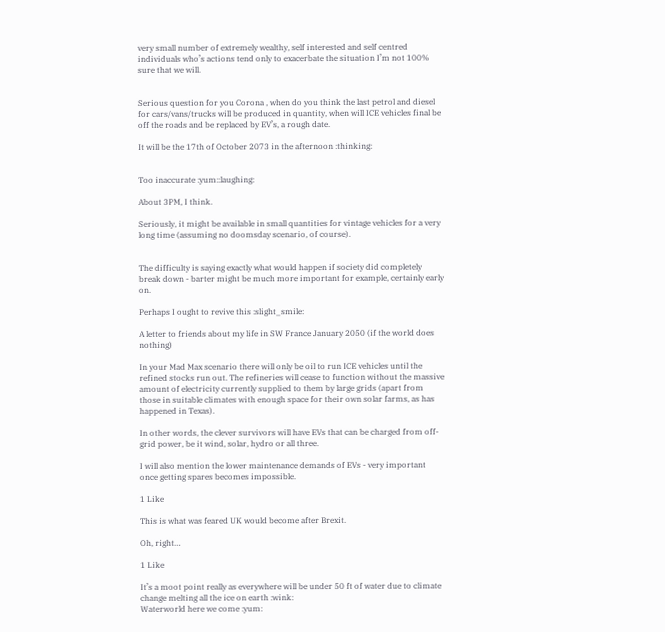very small number of extremely wealthy, self interested and self centred individuals who’s actions tend only to exacerbate the situation I’m not 100% sure that we will.


Serious question for you Corona , when do you think the last petrol and diesel for cars/vans/trucks will be produced in quantity, when will ICE vehicles final be off the roads and be replaced by EV’s, a rough date.

It will be the 17th of October 2073 in the afternoon :thinking:


Too inaccurate :yum::laughing:

About 3PM, I think.

Seriously, it might be available in small quantities for vintage vehicles for a very long time (assuming no doomsday scenario, of course).


The difficulty is saying exactly what would happen if society did completely break down - barter might be much more important for example, certainly early on.

Perhaps I ought to revive this :slight_smile:

A letter to friends about my life in SW France January 2050 (if the world does nothing)

In your Mad Max scenario there will only be oil to run ICE vehicles until the refined stocks run out. The refineries will cease to function without the massive amount of electricity currently supplied to them by large grids (apart from those in suitable climates with enough space for their own solar farms, as has happened in Texas).

In other words, the clever survivors will have EVs that can be charged from off-grid power, be it wind, solar, hydro or all three.

I will also mention the lower maintenance demands of EVs - very important once getting spares becomes impossible.

1 Like

This is what was feared UK would become after Brexit.

Oh, right…

1 Like

It’s a moot point really as everywhere will be under 50 ft of water due to climate change melting all the ice on earth :wink:
Waterworld here we come :yum: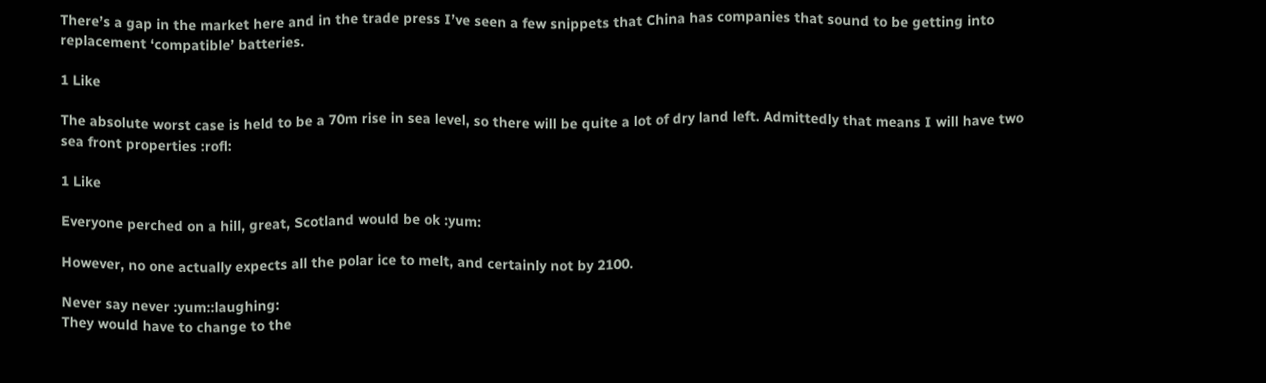There’s a gap in the market here and in the trade press I’ve seen a few snippets that China has companies that sound to be getting into replacement ‘compatible’ batteries.

1 Like

The absolute worst case is held to be a 70m rise in sea level, so there will be quite a lot of dry land left. Admittedly that means I will have two sea front properties :rofl:

1 Like

Everyone perched on a hill, great, Scotland would be ok :yum:

However, no one actually expects all the polar ice to melt, and certainly not by 2100.

Never say never :yum::laughing:
They would have to change to the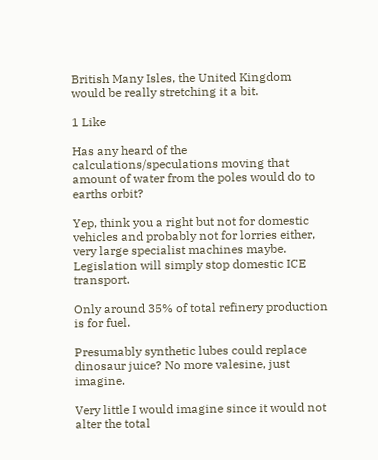British Many Isles, the United Kingdom would be really stretching it a bit.

1 Like

Has any heard of the calculations/speculations moving that amount of water from the poles would do to earths orbit?

Yep, think you a right but not for domestic vehicles and probably not for lorries either, very large specialist machines maybe. Legislation will simply stop domestic ICE transport.

Only around 35% of total refinery production is for fuel.

Presumably synthetic lubes could replace dinosaur juice? No more valesine, just imagine.

Very little I would imagine since it would not alter the total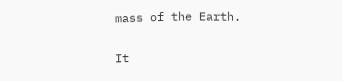mass of the Earth.

It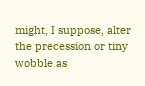might, I suppose, alter the precession or tiny wobble as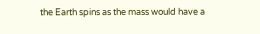the Earth spins as the mass would have a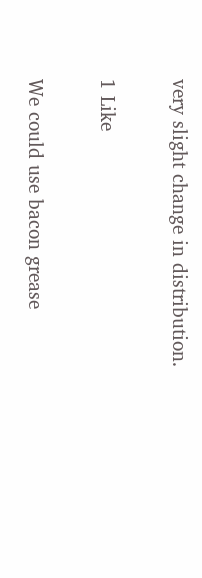very slight change in distribution.

1 Like

We could use bacon grease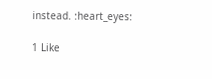instead. :heart_eyes:

1 Like